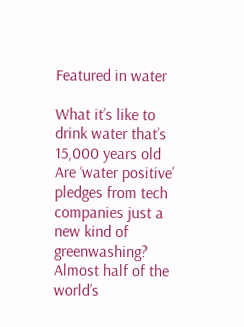Featured in water

What it’s like to drink water that’s 15,000 years old
Are ‘water positive’ pledges from tech companies just a new kind of greenwashing?
Almost half of the world’s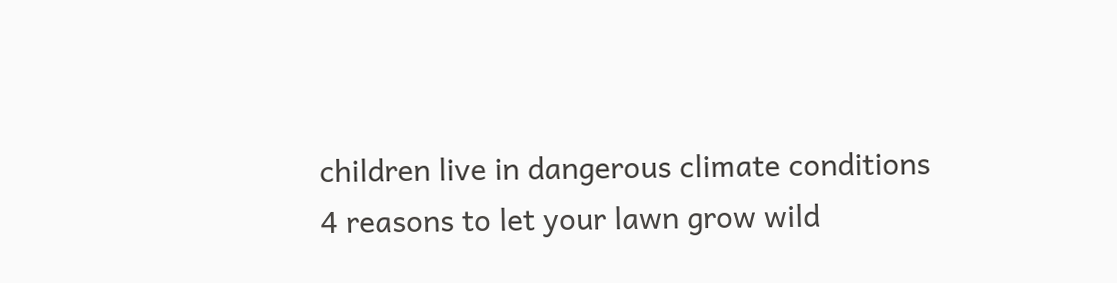children live in dangerous climate conditions
4 reasons to let your lawn grow wild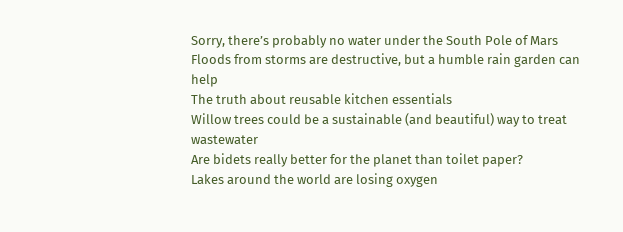Sorry, there’s probably no water under the South Pole of Mars
Floods from storms are destructive, but a humble rain garden can help
The truth about reusable kitchen essentials
Willow trees could be a sustainable (and beautiful) way to treat wastewater
Are bidets really better for the planet than toilet paper?
Lakes around the world are losing oxygen